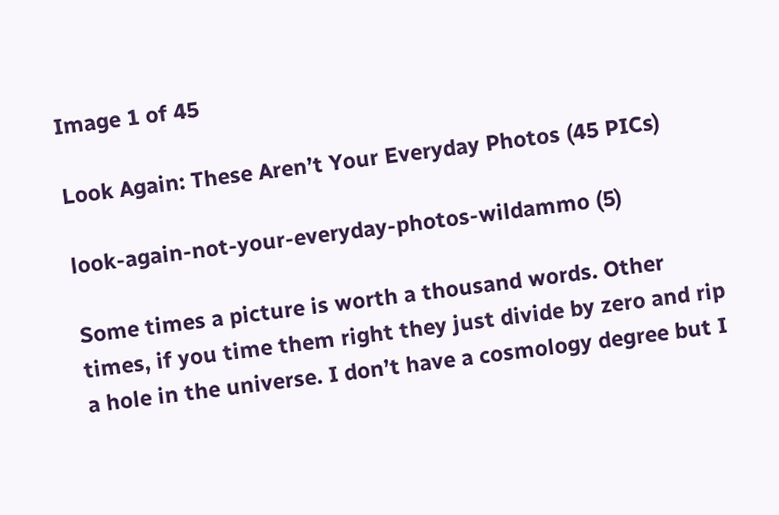Image 1 of 45

Look Again: These Aren’t Your Everyday Photos (45 PICs)

look-again-not-your-everyday-photos-wildammo (5)

Some times a picture is worth a thousand words. Other times, if you time them right they just divide by zero and rip a hole in the universe. I don’t have a cosmology degree but I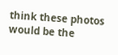think these photos would be the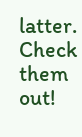latter. Check them out!